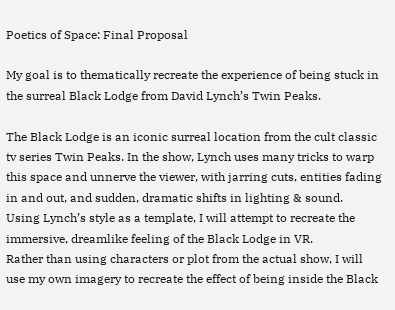Poetics of Space: Final Proposal

My goal is to thematically recreate the experience of being stuck in the surreal Black Lodge from David Lynch’s Twin Peaks.

The Black Lodge is an iconic surreal location from the cult classic tv series Twin Peaks. In the show, Lynch uses many tricks to warp this space and unnerve the viewer, with jarring cuts, entities fading in and out, and sudden, dramatic shifts in lighting & sound.
Using Lynch’s style as a template, I will attempt to recreate the immersive, dreamlike feeling of the Black Lodge in VR.
Rather than using characters or plot from the actual show, I will use my own imagery to recreate the effect of being inside the Black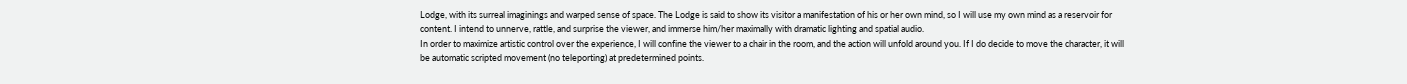Lodge, with its surreal imaginings and warped sense of space. The Lodge is said to show its visitor a manifestation of his or her own mind, so I will use my own mind as a reservoir for content. I intend to unnerve, rattle, and surprise the viewer, and immerse him/her maximally with dramatic lighting and spatial audio.
In order to maximize artistic control over the experience, I will confine the viewer to a chair in the room, and the action will unfold around you. If I do decide to move the character, it will be automatic scripted movement (no teleporting) at predetermined points.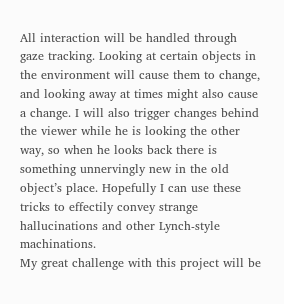All interaction will be handled through gaze tracking. Looking at certain objects in the environment will cause them to change, and looking away at times might also cause a change. I will also trigger changes behind the viewer while he is looking the other way, so when he looks back there is something unnervingly new in the old object’s place. Hopefully I can use these tricks to effectily convey strange hallucinations and other Lynch-style machinations.
My great challenge with this project will be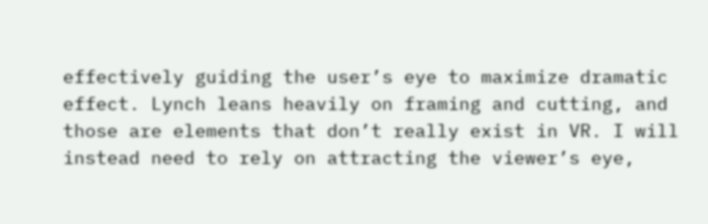effectively guiding the user’s eye to maximize dramatic effect. Lynch leans heavily on framing and cutting, and those are elements that don’t really exist in VR. I will instead need to rely on attracting the viewer’s eye,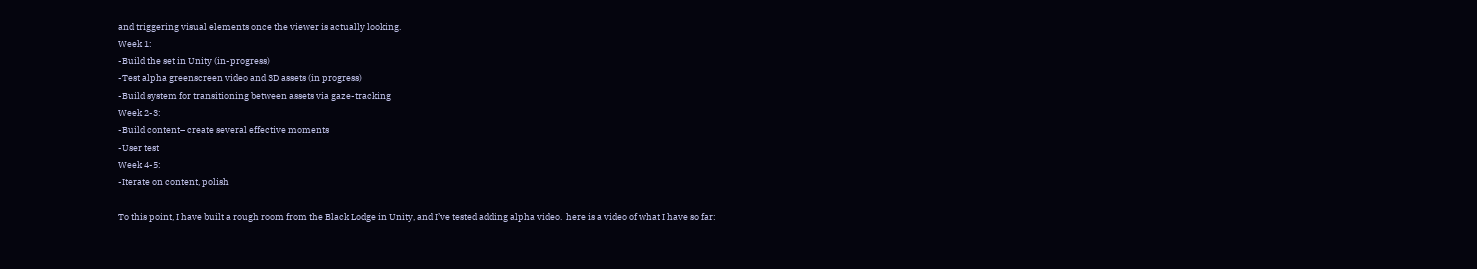and triggering visual elements once the viewer is actually looking.
Week 1:
-Build the set in Unity (in-progress)
-Test alpha greenscreen video and 3D assets (in progress)
-Build system for transitioning between assets via gaze-tracking
Week 2-3:
-Build content– create several effective moments
-User test
Week 4-5:
-Iterate on content, polish

To this point, I have built a rough room from the Black Lodge in Unity, and I’ve tested adding alpha video.  here is a video of what I have so far: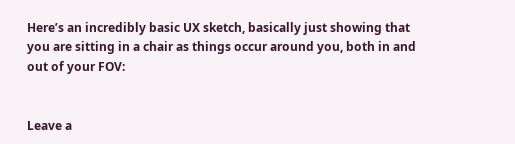Here’s an incredibly basic UX sketch, basically just showing that you are sitting in a chair as things occur around you, both in and out of your FOV:


Leave a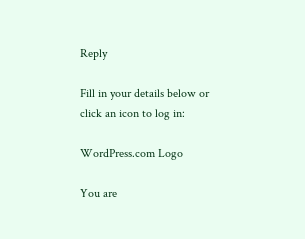Reply

Fill in your details below or click an icon to log in:

WordPress.com Logo

You are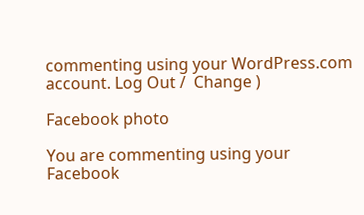commenting using your WordPress.com account. Log Out /  Change )

Facebook photo

You are commenting using your Facebook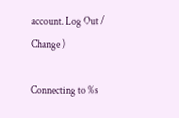account. Log Out /  Change )

Connecting to %s